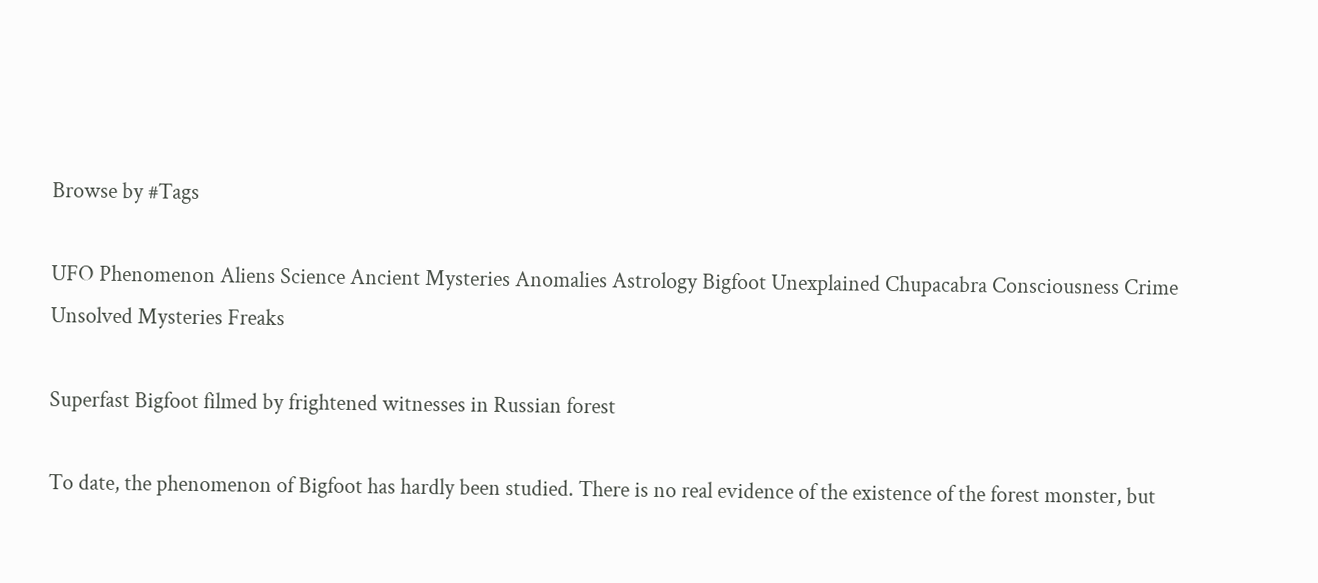Browse by #Tags

UFO Phenomenon Aliens Science Ancient Mysteries Anomalies Astrology Bigfoot Unexplained Chupacabra Consciousness Crime Unsolved Mysteries Freaks

Superfast Bigfoot filmed by frightened witnesses in Russian forest

To date, the phenomenon of Bigfoot has hardly been studied. There is no real evidence of the existence of the forest monster, but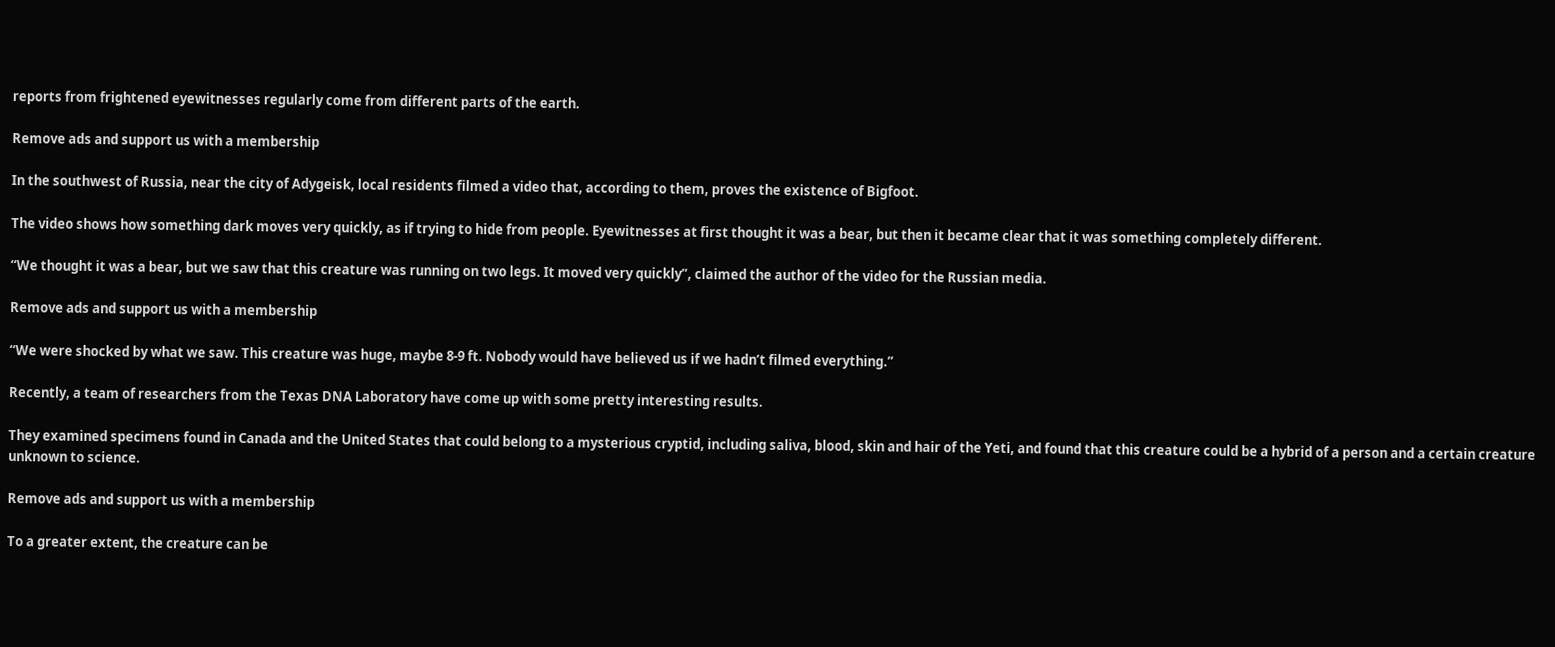reports from frightened eyewitnesses regularly come from different parts of the earth.

Remove ads and support us with a membership

In the southwest of Russia, near the city of Adygeisk, local residents filmed a video that, according to them, proves the existence of Bigfoot.

The video shows how something dark moves very quickly, as if trying to hide from people. Eyewitnesses at first thought it was a bear, but then it became clear that it was something completely different.

“We thought it was a bear, but we saw that this creature was running on two legs. It moved very quickly”, claimed the author of the video for the Russian media.

Remove ads and support us with a membership

“We were shocked by what we saw. This creature was huge, maybe 8-9 ft. Nobody would have believed us if we hadn’t filmed everything.”

Recently, a team of researchers from the Texas DNA Laboratory have come up with some pretty interesting results.

They examined specimens found in Canada and the United States that could belong to a mysterious cryptid, including saliva, blood, skin and hair of the Yeti, and found that this creature could be a hybrid of a person and a certain creature unknown to science.

Remove ads and support us with a membership

To a greater extent, the creature can be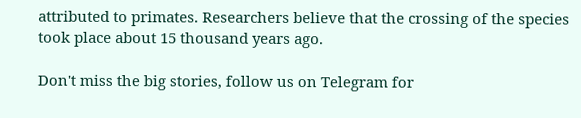attributed to primates. Researchers believe that the crossing of the species took place about 15 thousand years ago.

Don't miss the big stories, follow us on Telegram for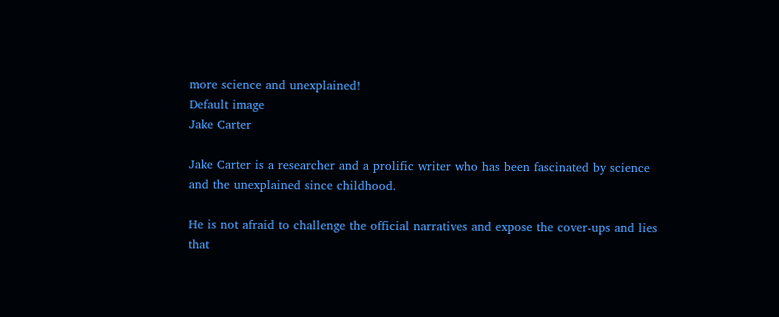more science and unexplained!
Default image
Jake Carter

Jake Carter is a researcher and a prolific writer who has been fascinated by science and the unexplained since childhood.

He is not afraid to challenge the official narratives and expose the cover-ups and lies that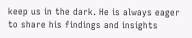keep us in the dark. He is always eager to share his findings and insights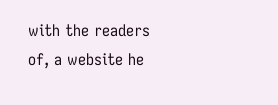with the readers of, a website he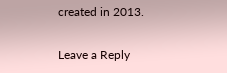created in 2013.

Leave a Reply